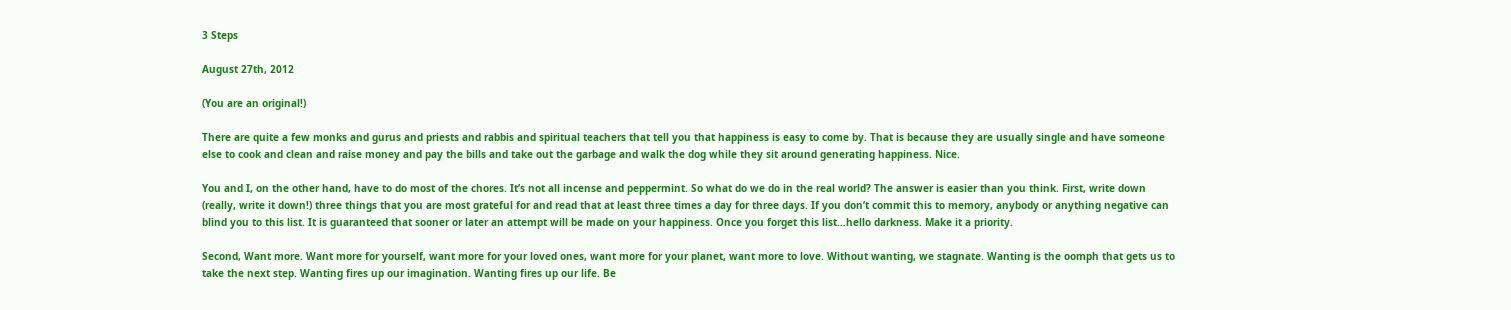3 Steps

August 27th, 2012

(You are an original!)

There are quite a few monks and gurus and priests and rabbis and spiritual teachers that tell you that happiness is easy to come by. That is because they are usually single and have someone else to cook and clean and raise money and pay the bills and take out the garbage and walk the dog while they sit around generating happiness. Nice.

You and I, on the other hand, have to do most of the chores. It’s not all incense and peppermint. So what do we do in the real world? The answer is easier than you think. First, write down (really, write it down!) three things that you are most grateful for and read that at least three times a day for three days. If you don’t commit this to memory, anybody or anything negative can blind you to this list. It is guaranteed that sooner or later an attempt will be made on your happiness. Once you forget this list…hello darkness. Make it a priority.

Second, Want more. Want more for yourself, want more for your loved ones, want more for your planet, want more to love. Without wanting, we stagnate. Wanting is the oomph that gets us to take the next step. Wanting fires up our imagination. Wanting fires up our life. Be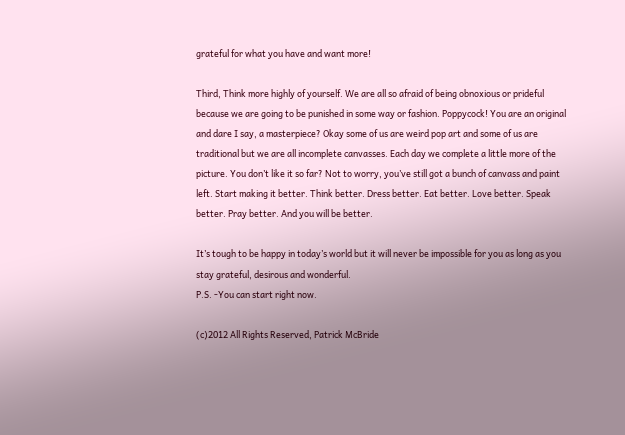grateful for what you have and want more!

Third, Think more highly of yourself. We are all so afraid of being obnoxious or prideful because we are going to be punished in some way or fashion. Poppycock! You are an original and dare I say, a masterpiece? Okay some of us are weird pop art and some of us are traditional but we are all incomplete canvasses. Each day we complete a little more of the picture. You don’t like it so far? Not to worry, you’ve still got a bunch of canvass and paint left. Start making it better. Think better. Dress better. Eat better. Love better. Speak better. Pray better. And you will be better.

It’s tough to be happy in today’s world but it will never be impossible for you as long as you stay grateful, desirous and wonderful.
P.S. -You can start right now.

(c)2012 All Rights Reserved, Patrick McBride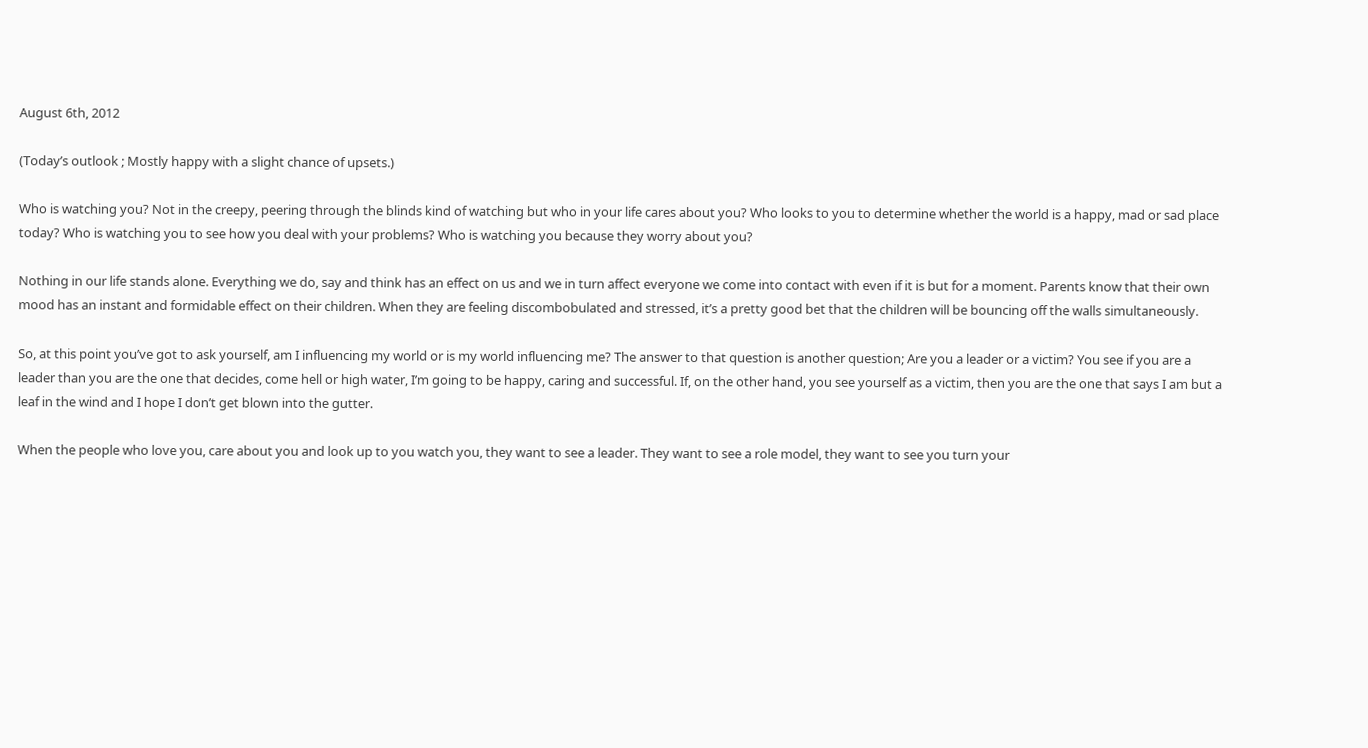August 6th, 2012

(Today’s outlook ; Mostly happy with a slight chance of upsets.)

Who is watching you? Not in the creepy, peering through the blinds kind of watching but who in your life cares about you? Who looks to you to determine whether the world is a happy, mad or sad place today? Who is watching you to see how you deal with your problems? Who is watching you because they worry about you?

Nothing in our life stands alone. Everything we do, say and think has an effect on us and we in turn affect everyone we come into contact with even if it is but for a moment. Parents know that their own mood has an instant and formidable effect on their children. When they are feeling discombobulated and stressed, it’s a pretty good bet that the children will be bouncing off the walls simultaneously.

So, at this point you’ve got to ask yourself, am I influencing my world or is my world influencing me? The answer to that question is another question; Are you a leader or a victim? You see if you are a leader than you are the one that decides, come hell or high water, I’m going to be happy, caring and successful. If, on the other hand, you see yourself as a victim, then you are the one that says I am but a leaf in the wind and I hope I don’t get blown into the gutter.

When the people who love you, care about you and look up to you watch you, they want to see a leader. They want to see a role model, they want to see you turn your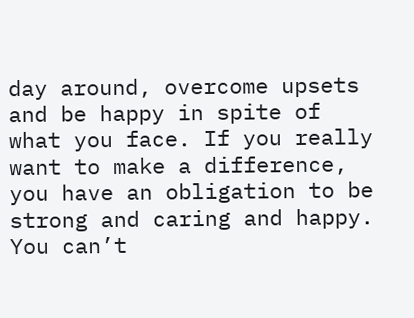day around, overcome upsets and be happy in spite of what you face. If you really want to make a difference, you have an obligation to be strong and caring and happy. You can’t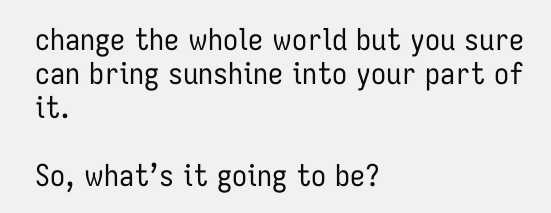change the whole world but you sure can bring sunshine into your part of it.

So, what’s it going to be?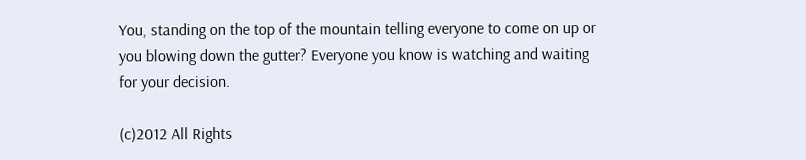You, standing on the top of the mountain telling everyone to come on up or you blowing down the gutter? Everyone you know is watching and waiting for your decision.

(c)2012 All Rights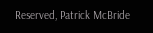Reserved, Patrick McBride